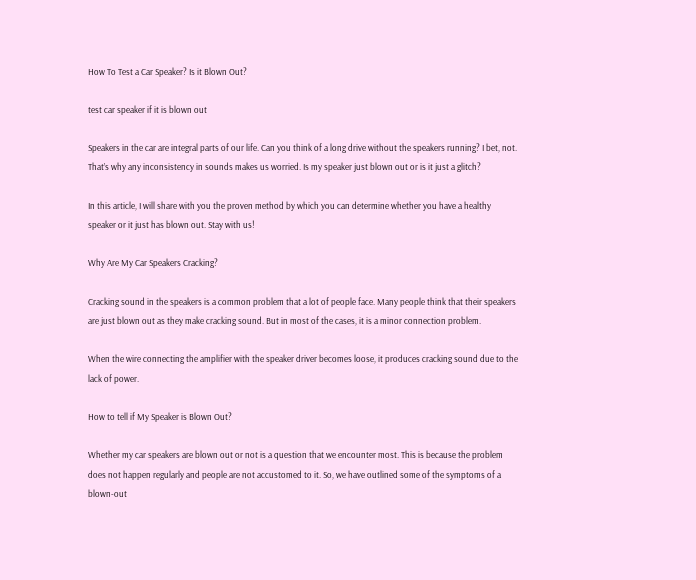How To Test a Car Speaker? Is it Blown Out?

test car speaker if it is blown out

Speakers in the car are integral parts of our life. Can you think of a long drive without the speakers running? I bet, not. That’s why any inconsistency in sounds makes us worried. Is my speaker just blown out or is it just a glitch?

In this article, I will share with you the proven method by which you can determine whether you have a healthy speaker or it just has blown out. Stay with us!

Why Are My Car Speakers Cracking?

Cracking sound in the speakers is a common problem that a lot of people face. Many people think that their speakers are just blown out as they make cracking sound. But in most of the cases, it is a minor connection problem.

When the wire connecting the amplifier with the speaker driver becomes loose, it produces cracking sound due to the lack of power.

How to tell if My Speaker is Blown Out?

Whether my car speakers are blown out or not is a question that we encounter most. This is because the problem does not happen regularly and people are not accustomed to it. So, we have outlined some of the symptoms of a blown-out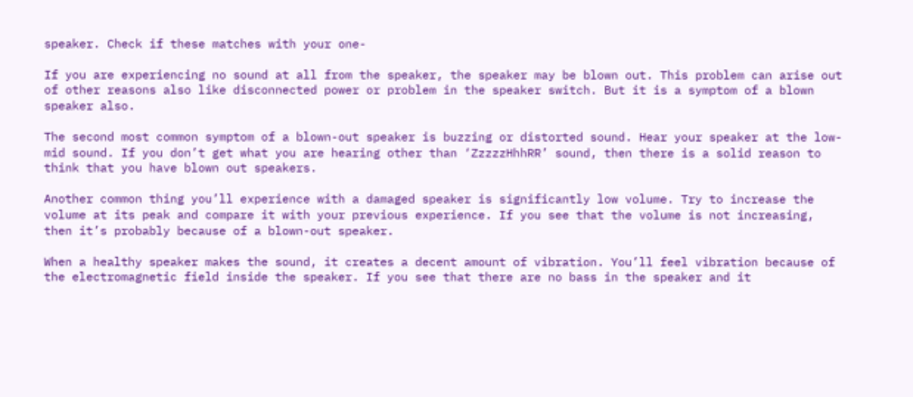speaker. Check if these matches with your one-

If you are experiencing no sound at all from the speaker, the speaker may be blown out. This problem can arise out of other reasons also like disconnected power or problem in the speaker switch. But it is a symptom of a blown speaker also.

The second most common symptom of a blown-out speaker is buzzing or distorted sound. Hear your speaker at the low-mid sound. If you don’t get what you are hearing other than ‘ZzzzzHhhRR’ sound, then there is a solid reason to think that you have blown out speakers.

Another common thing you’ll experience with a damaged speaker is significantly low volume. Try to increase the volume at its peak and compare it with your previous experience. If you see that the volume is not increasing, then it’s probably because of a blown-out speaker.

When a healthy speaker makes the sound, it creates a decent amount of vibration. You’ll feel vibration because of the electromagnetic field inside the speaker. If you see that there are no bass in the speaker and it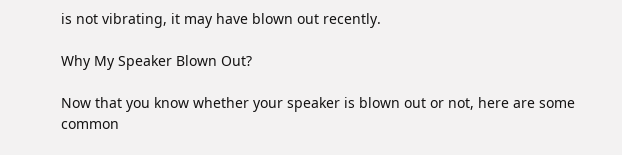is not vibrating, it may have blown out recently.

Why My Speaker Blown Out?

Now that you know whether your speaker is blown out or not, here are some common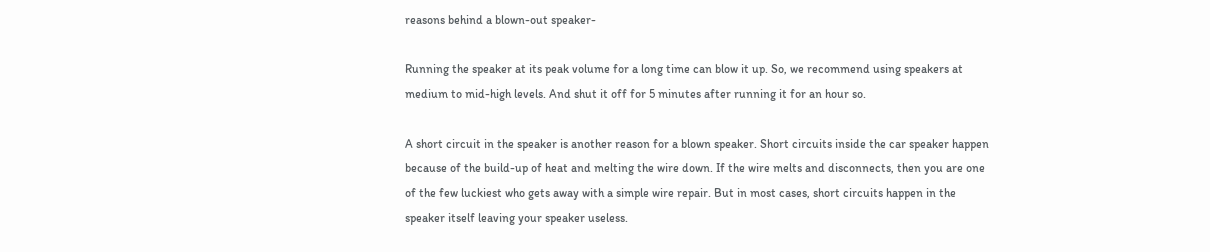reasons behind a blown-out speaker-

Running the speaker at its peak volume for a long time can blow it up. So, we recommend using speakers at medium to mid-high levels. And shut it off for 5 minutes after running it for an hour so.

A short circuit in the speaker is another reason for a blown speaker. Short circuits inside the car speaker happen because of the build-up of heat and melting the wire down. If the wire melts and disconnects, then you are one of the few luckiest who gets away with a simple wire repair. But in most cases, short circuits happen in the speaker itself leaving your speaker useless.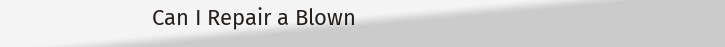Can I Repair a Blown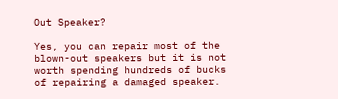Out Speaker?

Yes, you can repair most of the blown-out speakers but it is not worth spending hundreds of bucks of repairing a damaged speaker.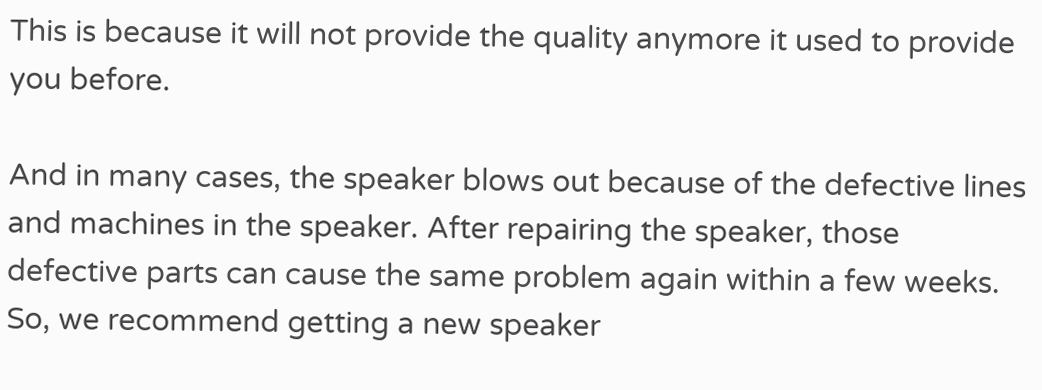This is because it will not provide the quality anymore it used to provide you before.

And in many cases, the speaker blows out because of the defective lines and machines in the speaker. After repairing the speaker, those defective parts can cause the same problem again within a few weeks. So, we recommend getting a new speaker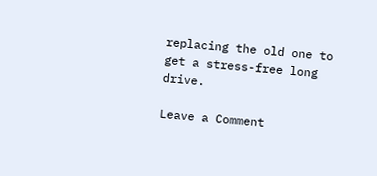replacing the old one to get a stress-free long drive.

Leave a Comment